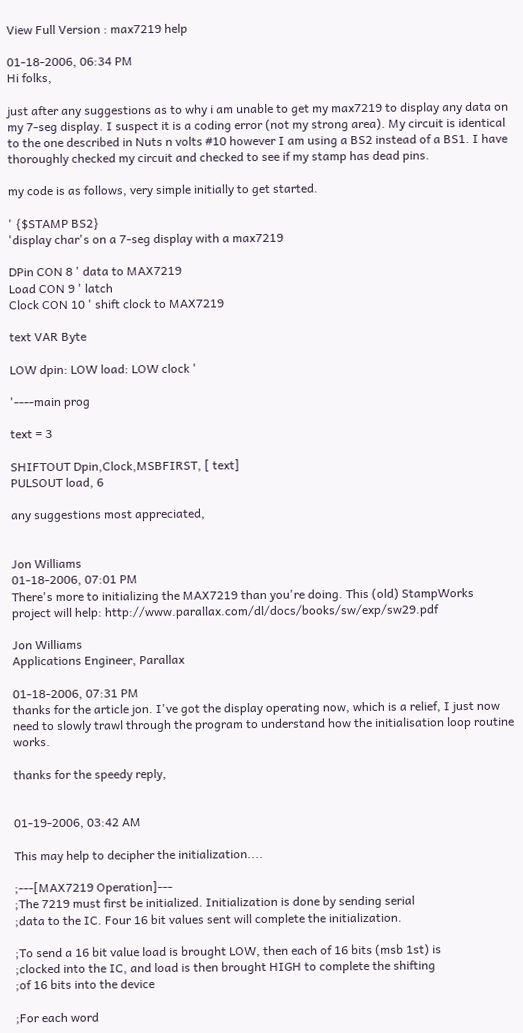View Full Version : max7219 help

01-18-2006, 06:34 PM
Hi folks,

just after any suggestions as to why i am unable to get my max7219 to display any data on my 7-seg display. I suspect it is a coding error (not my strong area). My circuit is identical to the one described in Nuts n volts #10 however I am using a BS2 instead of a BS1. I have thoroughly checked my circuit and checked to see if my stamp has dead pins.

my code is as follows, very simple initially to get started.

' {$STAMP BS2}
'display char's on a 7-seg display with a max7219

DPin CON 8 ' data to MAX7219
Load CON 9 ' latch
Clock CON 10 ' shift clock to MAX7219

text VAR Byte

LOW dpin: LOW load: LOW clock '

'----main prog

text = 3

SHIFTOUT Dpin,Clock,MSBFIRST, [ text]
PULSOUT load, 6

any suggestions most appreciated,


Jon Williams
01-18-2006, 07:01 PM
There's more to initializing the MAX7219 than you're doing. This (old) StampWorks project will help: http://www.parallax.com/dl/docs/books/sw/exp/sw29.pdf

Jon Williams
Applications Engineer, Parallax

01-18-2006, 07:31 PM
thanks for the article jon. I've got the display operating now, which is a relief, I just now need to slowly trawl through the program to understand how the initialisation loop routine works.

thanks for the speedy reply,


01-19-2006, 03:42 AM

This may help to decipher the initialization....

;---[MAX7219 Operation]---
;The 7219 must first be initialized. Initialization is done by sending serial
;data to the IC. Four 16 bit values sent will complete the initialization.

;To send a 16 bit value load is brought LOW, then each of 16 bits (msb 1st) is
;clocked into the IC, and load is then brought HIGH to complete the shifting
;of 16 bits into the device

;For each word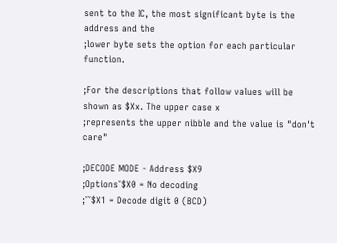sent to the IC, the most significant byte is the address and the
;lower byte sets the option for each particular function.

;For the descriptions that follow values will be shown as $Xx. The upper case x
;represents the upper nibble and the value is "don't care"

;DECODE MODE - Address $X9
;Optionsˇ$X0 = No decoding
;ˇˇ$X1 = Decode digit 0 (BCD)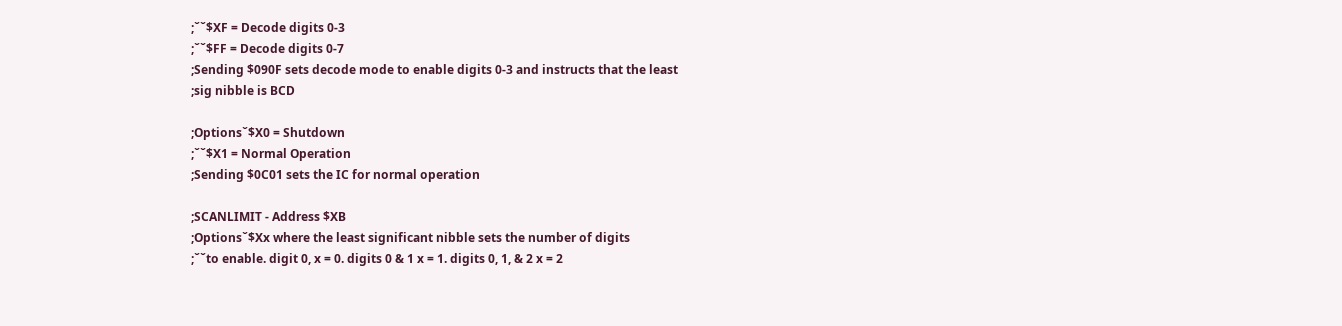;ˇˇ$XF = Decode digits 0-3
;ˇˇ$FF = Decode digits 0-7
;Sending $090F sets decode mode to enable digits 0-3 and instructs that the least
;sig nibble is BCD

;Optionsˇ$X0 = Shutdown
;ˇˇ$X1 = Normal Operation
;Sending $0C01 sets the IC for normal operation

;SCANLIMIT - Address $XB
;Optionsˇ$Xx where the least significant nibble sets the number of digits
;ˇˇto enable. digit 0, x = 0. digits 0 & 1 x = 1. digits 0, 1, & 2 x = 2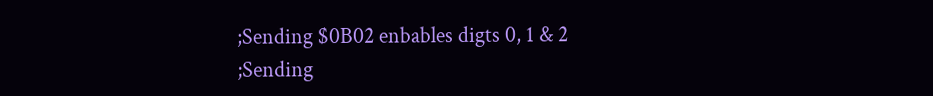;Sending $0B02 enbables digts 0, 1 & 2
;Sending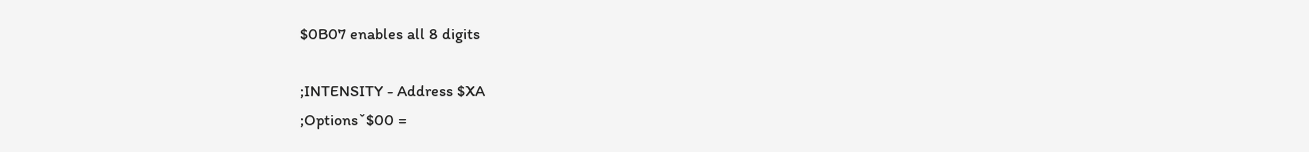$0B07 enables all 8 digits

;INTENSITY - Address $XA
;Optionsˇ$00 =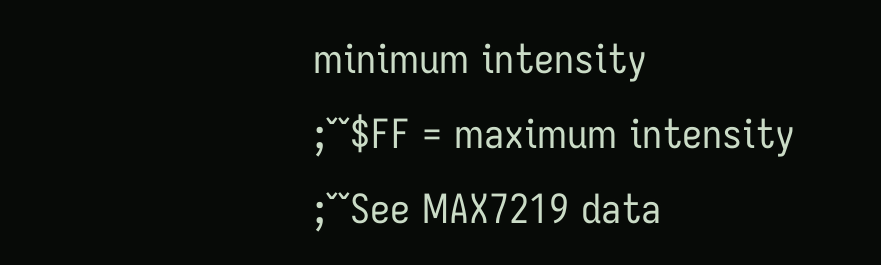minimum intensity
;ˇˇ$FF = maximum intensity
;ˇˇSee MAX7219 data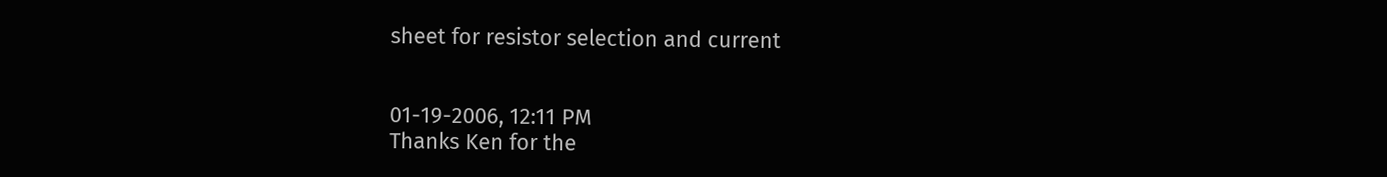sheet for resistor selection and current


01-19-2006, 12:11 PM
Thanks Ken for the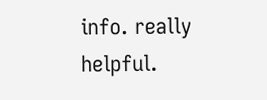info. really helpful.